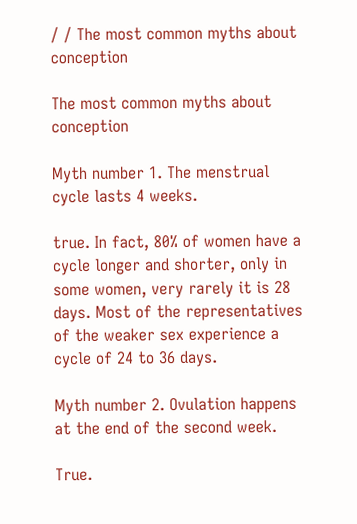/ / The most common myths about conception

The most common myths about conception

Myth number 1. The menstrual cycle lasts 4 weeks.

true. In fact, 80% of women have a cycle longer and shorter, only in some women, very rarely it is 28 days. Most of the representatives of the weaker sex experience a cycle of 24 to 36 days.

Myth number 2. Ovulation happens at the end of the second week.

True.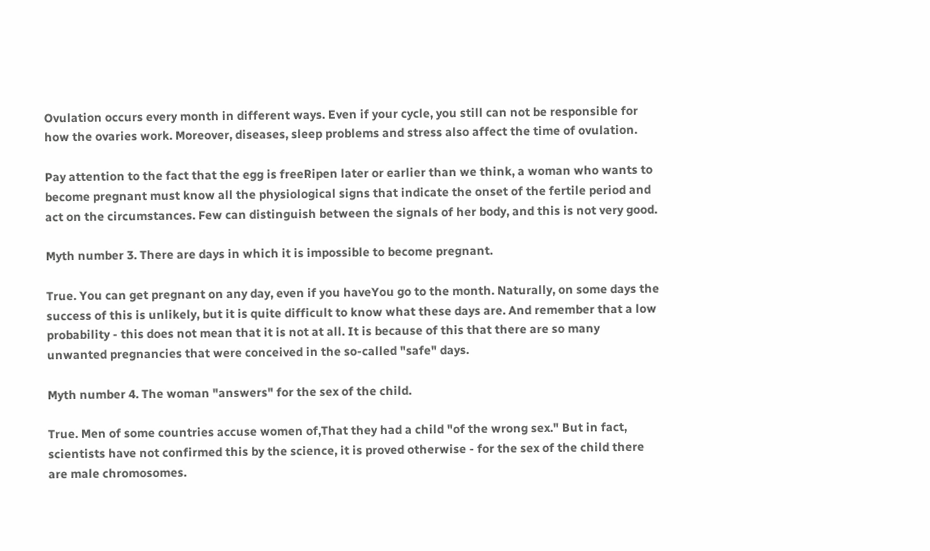Ovulation occurs every month in different ways. Even if your cycle, you still can not be responsible for how the ovaries work. Moreover, diseases, sleep problems and stress also affect the time of ovulation.

Pay attention to the fact that the egg is freeRipen later or earlier than we think, a woman who wants to become pregnant must know all the physiological signs that indicate the onset of the fertile period and act on the circumstances. Few can distinguish between the signals of her body, and this is not very good.

Myth number 3. There are days in which it is impossible to become pregnant.

True. You can get pregnant on any day, even if you haveYou go to the month. Naturally, on some days the success of this is unlikely, but it is quite difficult to know what these days are. And remember that a low probability - this does not mean that it is not at all. It is because of this that there are so many unwanted pregnancies that were conceived in the so-called "safe" days.

Myth number 4. The woman "answers" for the sex of the child.

True. Men of some countries accuse women of,That they had a child "of the wrong sex." But in fact, scientists have not confirmed this by the science, it is proved otherwise - for the sex of the child there are male chromosomes.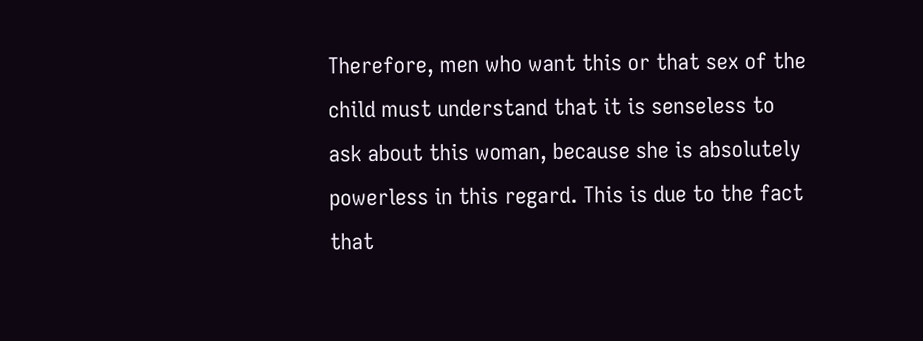Therefore, men who want this or that sex of the child must understand that it is senseless to ask about this woman, because she is absolutely powerless in this regard. This is due to the fact that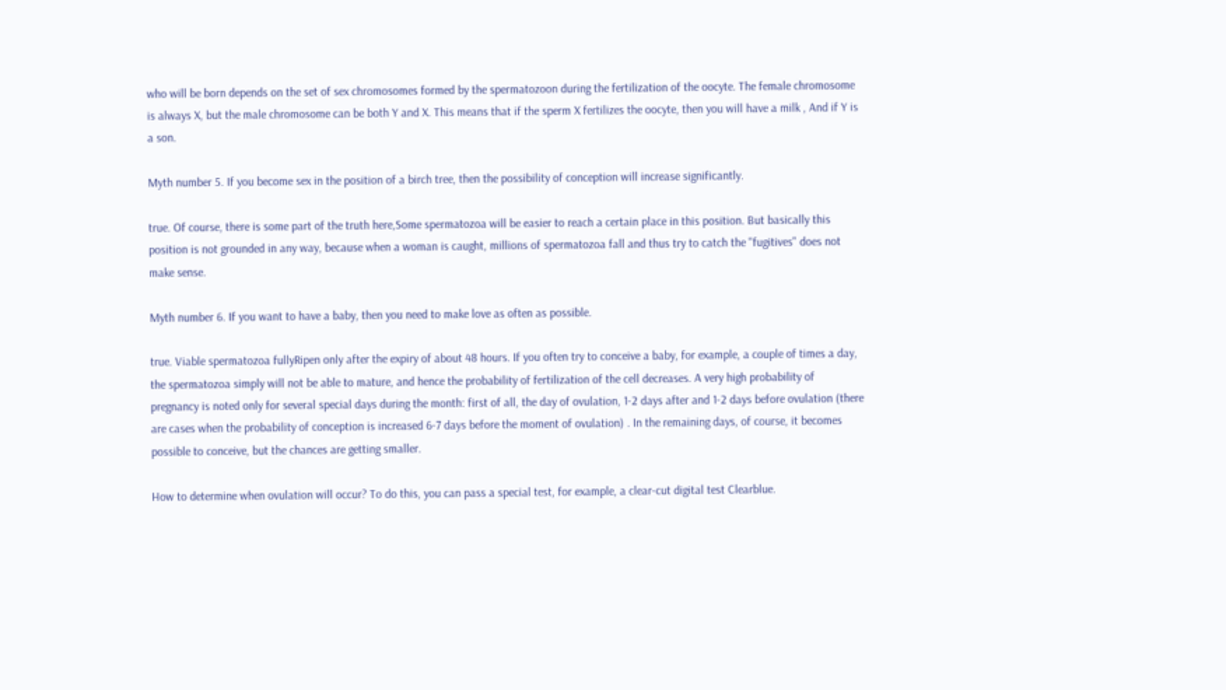who will be born depends on the set of sex chromosomes formed by the spermatozoon during the fertilization of the oocyte. The female chromosome is always X, but the male chromosome can be both Y and X. This means that if the sperm X fertilizes the oocyte, then you will have a milk , And if Y is a son.

Myth number 5. If you become sex in the position of a birch tree, then the possibility of conception will increase significantly.

true. Of course, there is some part of the truth here,Some spermatozoa will be easier to reach a certain place in this position. But basically this position is not grounded in any way, because when a woman is caught, millions of spermatozoa fall and thus try to catch the "fugitives" does not make sense.

Myth number 6. If you want to have a baby, then you need to make love as often as possible.

true. Viable spermatozoa fullyRipen only after the expiry of about 48 hours. If you often try to conceive a baby, for example, a couple of times a day, the spermatozoa simply will not be able to mature, and hence the probability of fertilization of the cell decreases. A very high probability of pregnancy is noted only for several special days during the month: first of all, the day of ovulation, 1-2 days after and 1-2 days before ovulation (there are cases when the probability of conception is increased 6-7 days before the moment of ovulation) . In the remaining days, of course, it becomes possible to conceive, but the chances are getting smaller.

How to determine when ovulation will occur? To do this, you can pass a special test, for example, a clear-cut digital test Clearblue.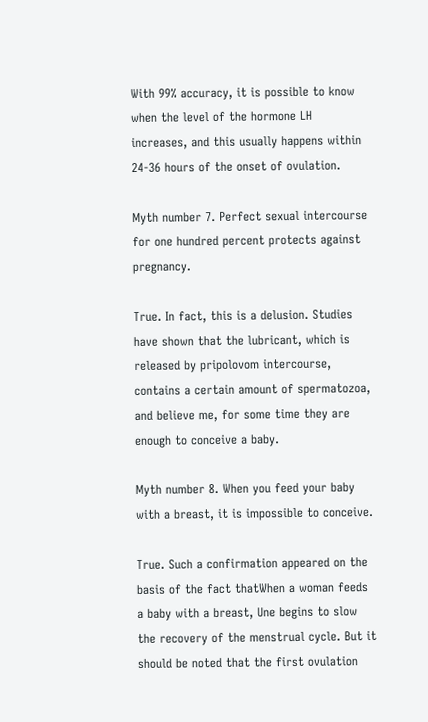With 99% accuracy, it is possible to know when the level of the hormone LH increases, and this usually happens within 24-36 hours of the onset of ovulation.

Myth number 7. Perfect sexual intercourse for one hundred percent protects against pregnancy.

True. In fact, this is a delusion. Studies have shown that the lubricant, which is released by pripolovom intercourse, contains a certain amount of spermatozoa, and believe me, for some time they are enough to conceive a baby.

Myth number 8. When you feed your baby with a breast, it is impossible to conceive.

True. Such a confirmation appeared on the basis of the fact thatWhen a woman feeds a baby with a breast, Une begins to slow the recovery of the menstrual cycle. But it should be noted that the first ovulation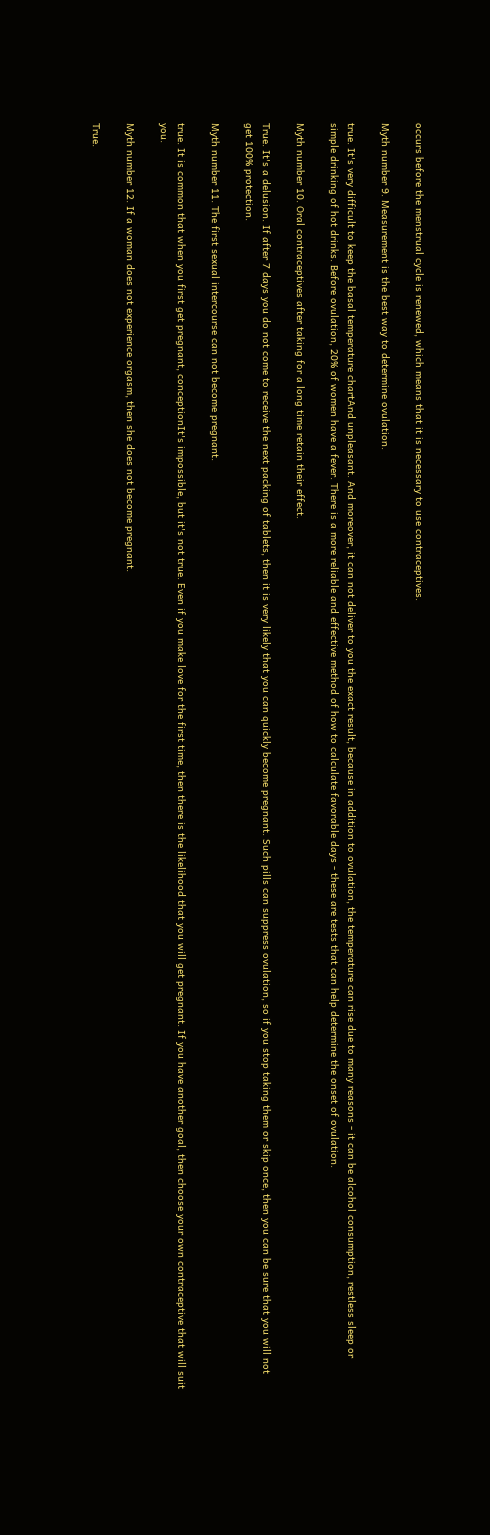occurs before the menstrual cycle is renewed, which means that it is necessary to use contraceptives.

Myth number 9. Measurement is the best way to determine ovulation.

true. It's very difficult to keep the basal temperature chartAnd unpleasant. And moreover, it can not deliver to you the exact result, because in addition to ovulation, the temperature can rise due to many reasons - it can be alcohol consumption, restless sleep or simple drinking of hot drinks. Before ovulation, 20% of women have a fever. There is a more reliable and effective method of how to calculate favorable days - these are tests that can help determine the onset of ovulation.

Myth number 10. Oral contraceptives after taking for a long time retain their effect.

True. It's a delusion. If after 7 days you do not come to receive the next packing of tablets, then it is very likely that you can quickly become pregnant. Such pills can suppress ovulation, so if you stop taking them or skip once, then you can be sure that you will not get 100% protection.

Myth number 11. The first sexual intercourse can not become pregnant.

true. It is common that when you first get pregnant, conceptionIt's impossible, but it's not true. Even if you make love for the first time, then there is the likelihood that you will get pregnant. If you have another goal, then choose your own contraceptive that will suit you.

Myth number 12. If a woman does not experience orgasm, then she does not become pregnant.

True.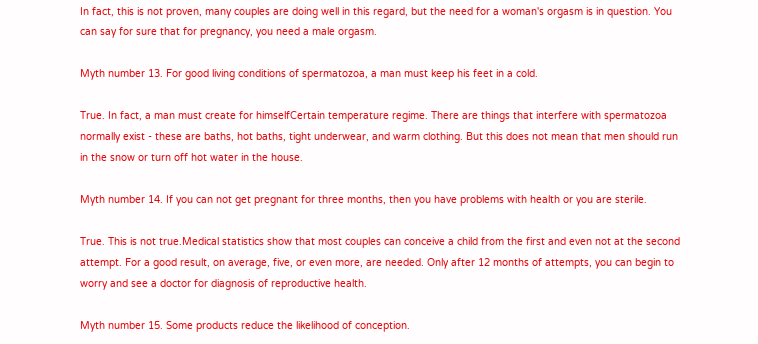In fact, this is not proven, many couples are doing well in this regard, but the need for a woman's orgasm is in question. You can say for sure that for pregnancy, you need a male orgasm.

Myth number 13. For good living conditions of spermatozoa, a man must keep his feet in a cold.

True. In fact, a man must create for himselfCertain temperature regime. There are things that interfere with spermatozoa normally exist - these are baths, hot baths, tight underwear, and warm clothing. But this does not mean that men should run in the snow or turn off hot water in the house.

Myth number 14. If you can not get pregnant for three months, then you have problems with health or you are sterile.

True. This is not true.Medical statistics show that most couples can conceive a child from the first and even not at the second attempt. For a good result, on average, five, or even more, are needed. Only after 12 months of attempts, you can begin to worry and see a doctor for diagnosis of reproductive health.

Myth number 15. Some products reduce the likelihood of conception.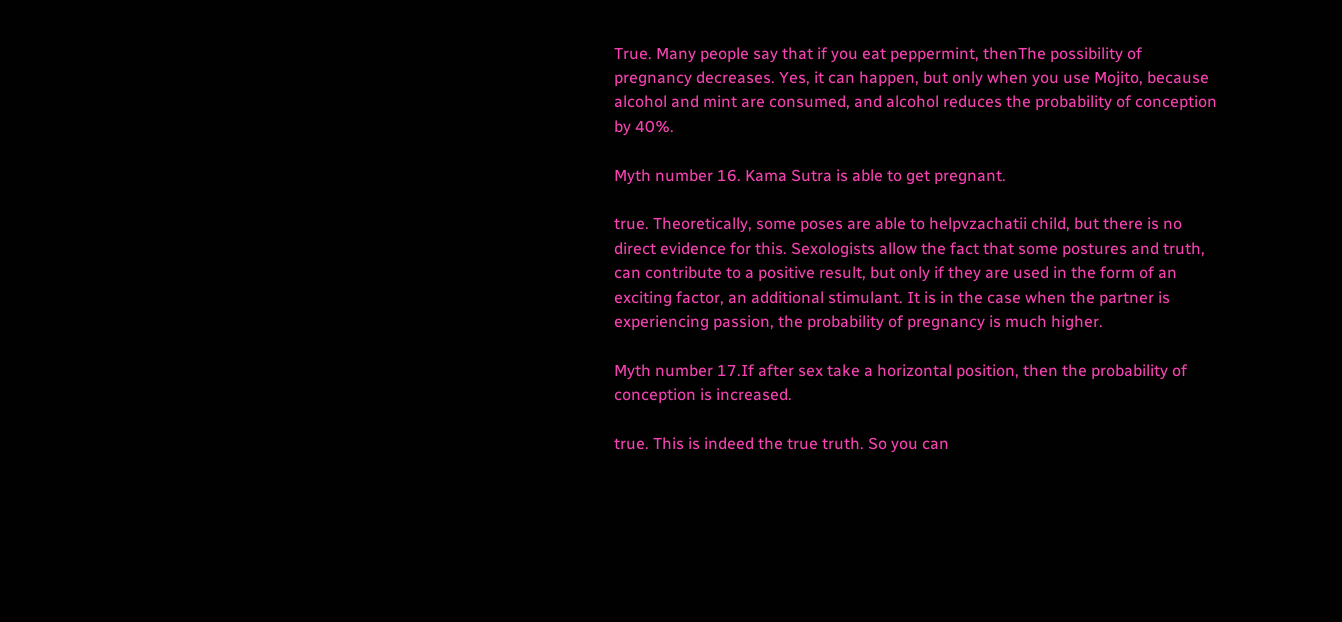True. Many people say that if you eat peppermint, thenThe possibility of pregnancy decreases. Yes, it can happen, but only when you use Mojito, because alcohol and mint are consumed, and alcohol reduces the probability of conception by 40%.

Myth number 16. Kama Sutra is able to get pregnant.

true. Theoretically, some poses are able to helpvzachatii child, but there is no direct evidence for this. Sexologists allow the fact that some postures and truth, can contribute to a positive result, but only if they are used in the form of an exciting factor, an additional stimulant. It is in the case when the partner is experiencing passion, the probability of pregnancy is much higher.

Myth number 17.If after sex take a horizontal position, then the probability of conception is increased.

true. This is indeed the true truth. So you can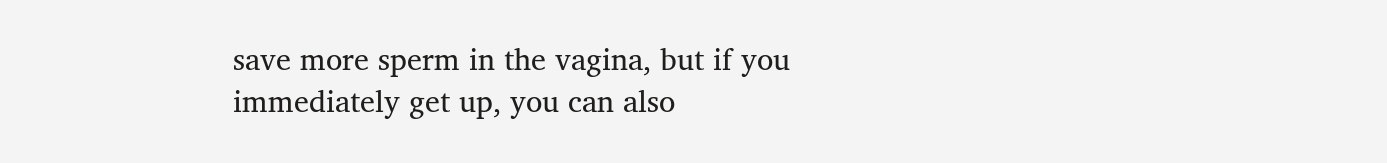save more sperm in the vagina, but if you immediately get up, you can also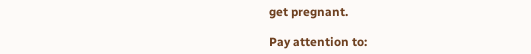get pregnant.

Pay attention to: